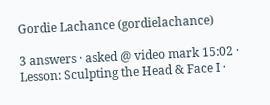Gordie Lachance (gordielachance)

3 answers · asked @ video mark 15:02 · Lesson: Sculpting the Head & Face I ·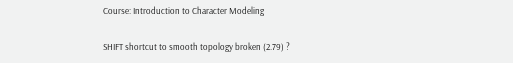Course: Introduction to Character Modeling

SHIFT shortcut to smooth topology broken (2.79) ?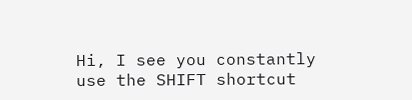Hi, I see you constantly use the SHIFT shortcut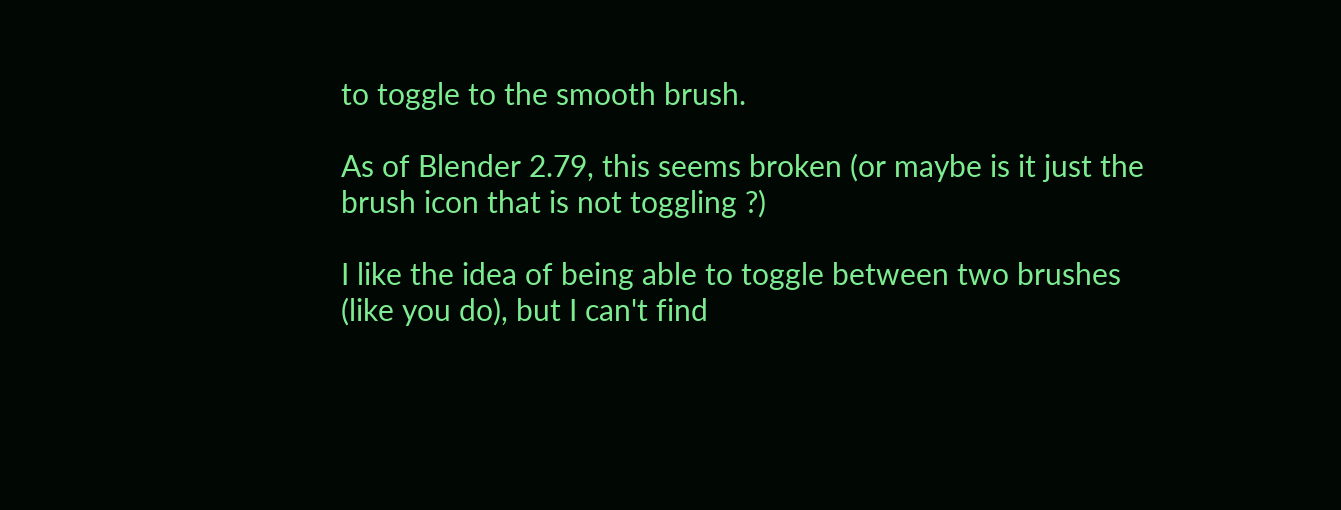to toggle to the smooth brush.

As of Blender 2.79, this seems broken (or maybe is it just the brush icon that is not toggling ?)

I like the idea of being able to toggle between two brushes (like you do), but I can't find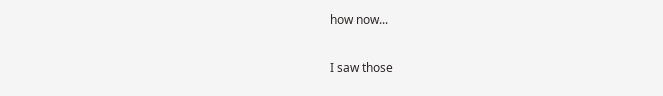how now...

I saw those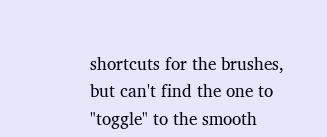shortcuts for the brushes, but can't find the one to "toggle" to the smooth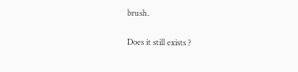brush.

Does it still exists ?